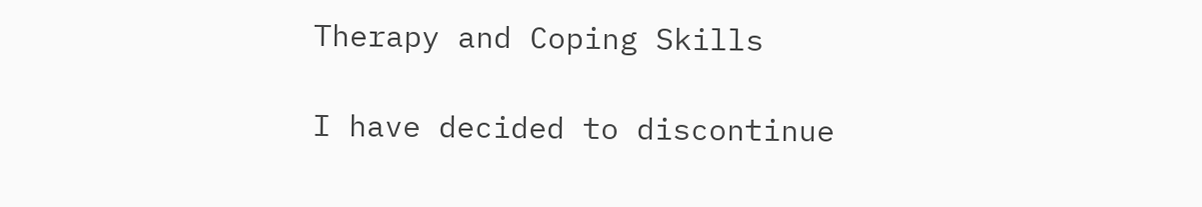Therapy and Coping Skills

I have decided to discontinue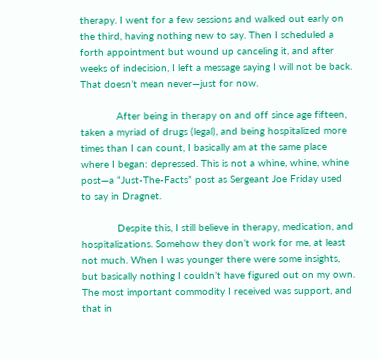therapy. I went for a few sessions and walked out early on the third, having nothing new to say. Then I scheduled a forth appointment but wound up canceling it, and after weeks of indecision, I left a message saying I will not be back. That doesn’t mean never—just for now.

            After being in therapy on and off since age fifteen, taken a myriad of drugs (legal), and being hospitalized more times than I can count, I basically am at the same place where I began: depressed. This is not a whine, whine, whine post—a “Just-The-Facts” post as Sergeant Joe Friday used to say in Dragnet.

            Despite this, I still believe in therapy, medication, and hospitalizations. Somehow they don’t work for me, at least not much. When I was younger there were some insights, but basically nothing I couldn’t have figured out on my own. The most important commodity I received was support, and that in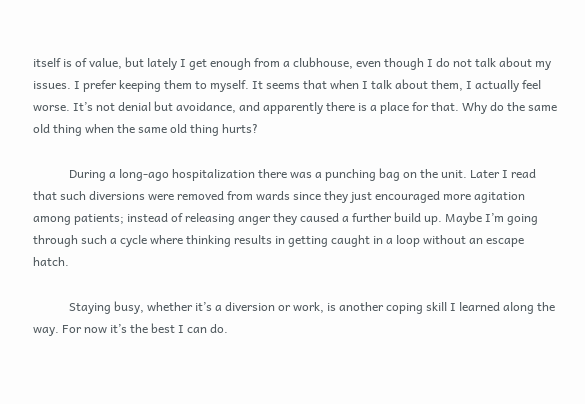itself is of value, but lately I get enough from a clubhouse, even though I do not talk about my issues. I prefer keeping them to myself. It seems that when I talk about them, I actually feel worse. It’s not denial but avoidance, and apparently there is a place for that. Why do the same old thing when the same old thing hurts?

            During a long-ago hospitalization there was a punching bag on the unit. Later I read that such diversions were removed from wards since they just encouraged more agitation among patients; instead of releasing anger they caused a further build up. Maybe I’m going through such a cycle where thinking results in getting caught in a loop without an escape hatch.

            Staying busy, whether it’s a diversion or work, is another coping skill I learned along the way. For now it’s the best I can do.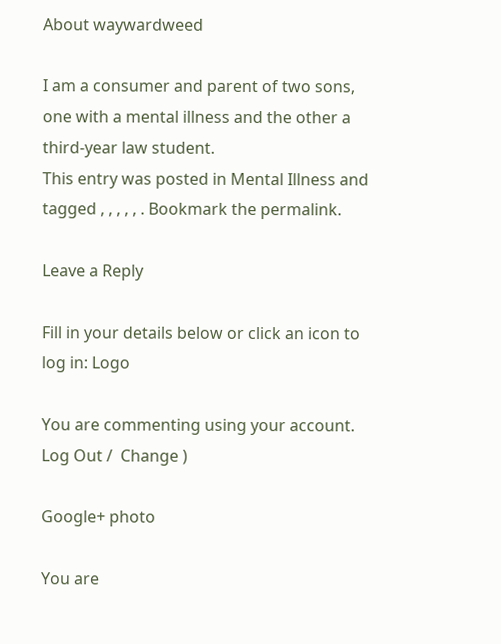About waywardweed

I am a consumer and parent of two sons, one with a mental illness and the other a third-year law student.
This entry was posted in Mental Illness and tagged , , , , , . Bookmark the permalink.

Leave a Reply

Fill in your details below or click an icon to log in: Logo

You are commenting using your account. Log Out /  Change )

Google+ photo

You are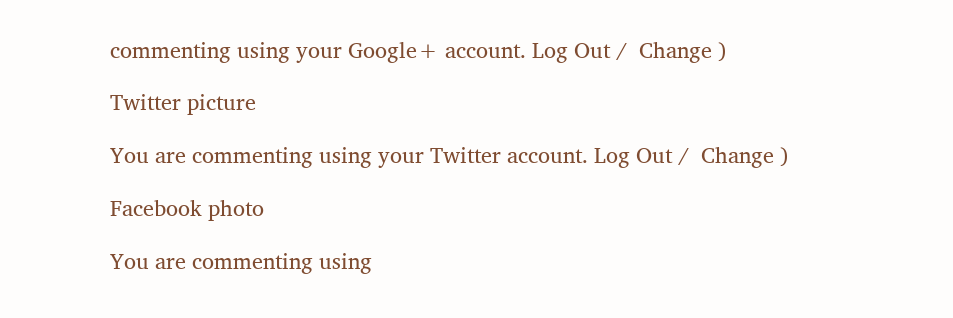commenting using your Google+ account. Log Out /  Change )

Twitter picture

You are commenting using your Twitter account. Log Out /  Change )

Facebook photo

You are commenting using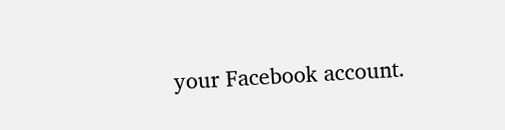your Facebook account.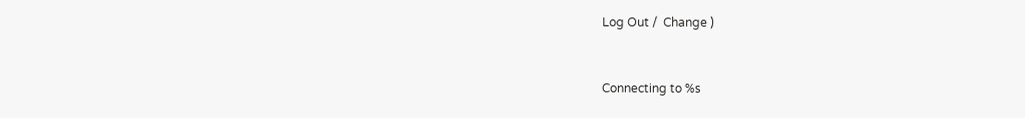Log Out /  Change )


Connecting to %s